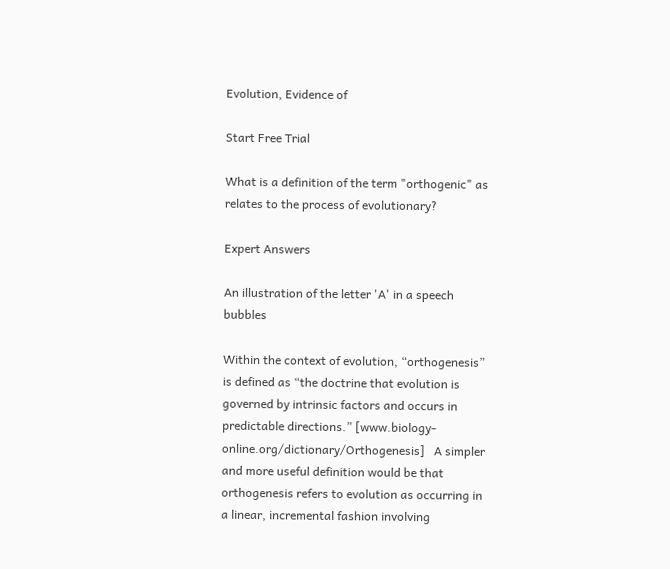Evolution, Evidence of

Start Free Trial

What is a definition of the term "orthogenic" as relates to the process of evolutionary?

Expert Answers

An illustration of the letter 'A' in a speech bubbles

Within the context of evolution, “orthogenesis” is defined as “the doctrine that evolution is governed by intrinsic factors and occurs in predictable directions.” [www.biology-online.org/dictionary/Orthogenesis]   A simpler and more useful definition would be that orthogenesis refers to evolution as occurring in a linear, incremental fashion involving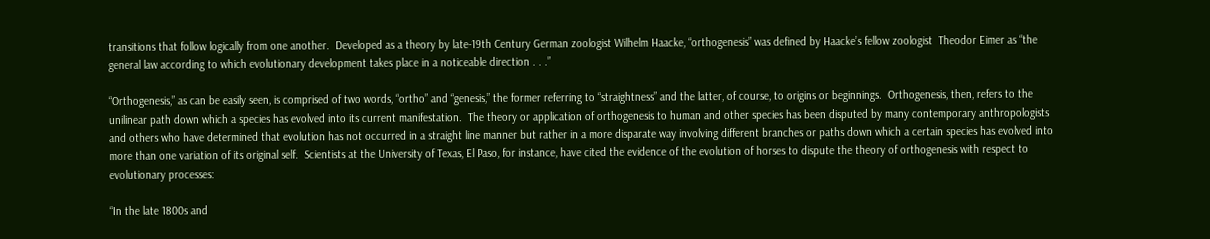transitions that follow logically from one another.  Developed as a theory by late-19th Century German zoologist Wilhelm Haacke, “orthogenesis” was defined by Haacke’s fellow zoologist  Theodor Eimer as “the general law according to which evolutionary development takes place in a noticeable direction . . .”

“Orthogenesis,” as can be easily seen, is comprised of two words, “ortho” and “genesis,” the former referring to “straightness” and the latter, of course, to origins or beginnings.  Orthogenesis, then, refers to the unilinear path down which a species has evolved into its current manifestation.  The theory or application of orthogenesis to human and other species has been disputed by many contemporary anthropologists and others who have determined that evolution has not occurred in a straight line manner but rather in a more disparate way involving different branches or paths down which a certain species has evolved into more than one variation of its original self.  Scientists at the University of Texas, El Paso, for instance, have cited the evidence of the evolution of horses to dispute the theory of orthogenesis with respect to evolutionary processes:

“In the late 1800s and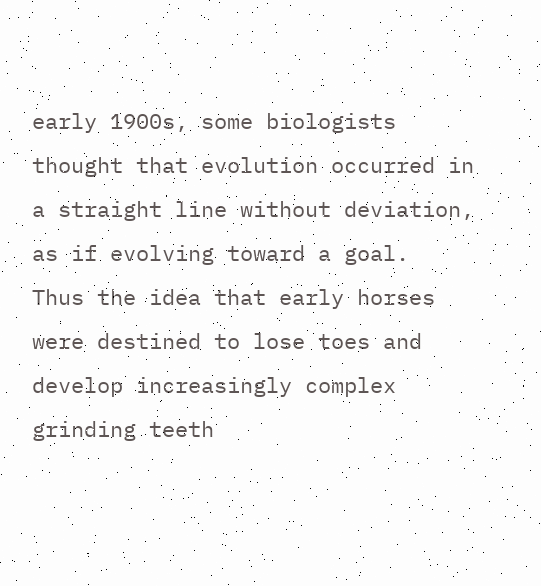early 1900s, some biologists thought that evolution occurred in a straight line without deviation, as if evolving toward a goal.  Thus the idea that early horses were destined to lose toes and develop increasingly complex grinding teeth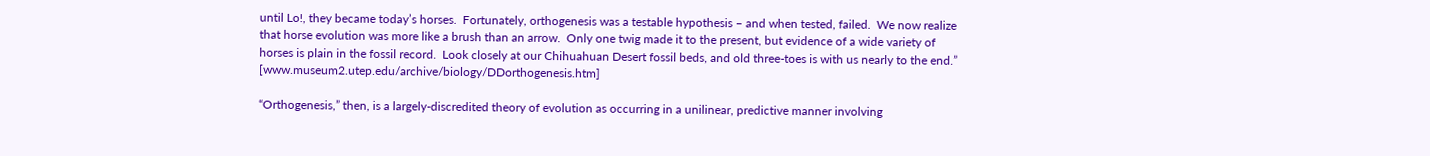until Lo!, they became today’s horses.  Fortunately, orthogenesis was a testable hypothesis – and when tested, failed.  We now realize that horse evolution was more like a brush than an arrow.  Only one twig made it to the present, but evidence of a wide variety of horses is plain in the fossil record.  Look closely at our Chihuahuan Desert fossil beds, and old three-toes is with us nearly to the end.” [www.museum2.utep.edu/archive/biology/DDorthogenesis.htm]

“Orthogenesis,” then, is a largely-discredited theory of evolution as occurring in a unilinear, predictive manner involving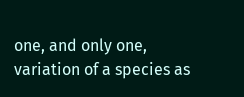one, and only one, variation of a species as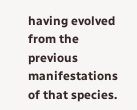having evolved from the previous manifestations of that species.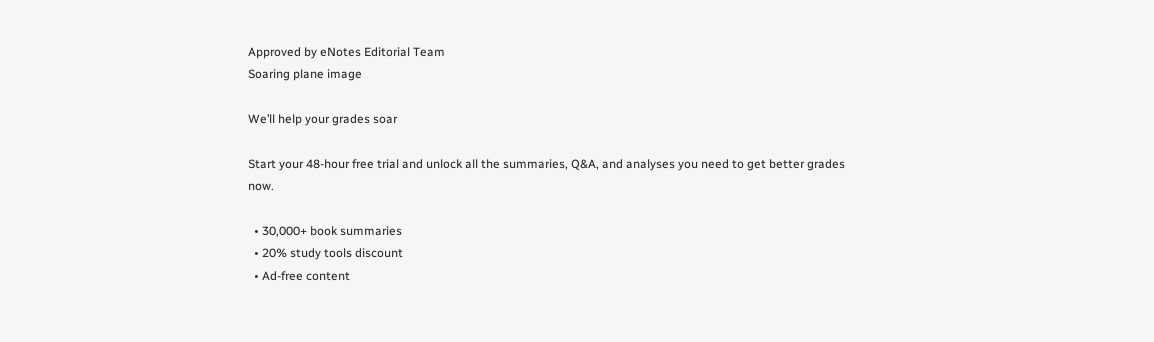Approved by eNotes Editorial Team
Soaring plane image

We’ll help your grades soar

Start your 48-hour free trial and unlock all the summaries, Q&A, and analyses you need to get better grades now.

  • 30,000+ book summaries
  • 20% study tools discount
  • Ad-free content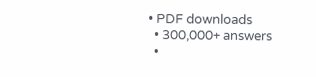• PDF downloads
  • 300,000+ answers
  •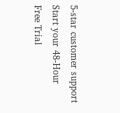5-star customer support
Start your 48-Hour Free Trial